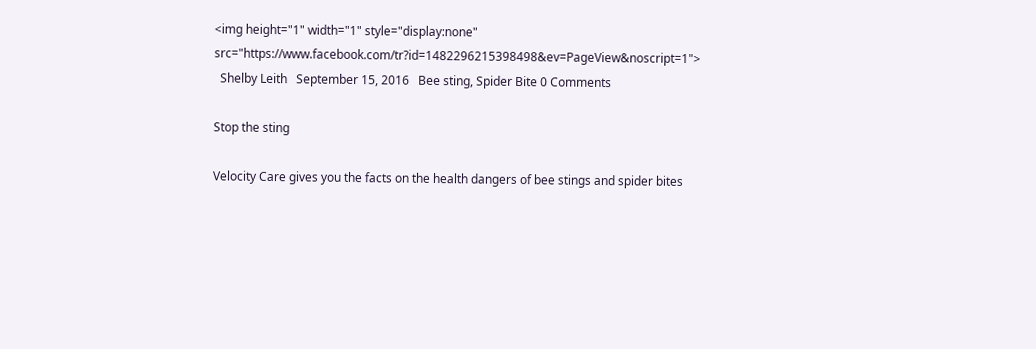<img height="1" width="1" style="display:none" src="https://www.facebook.com/tr?id=1482296215398498&ev=PageView&noscript=1">
  Shelby Leith   September 15, 2016   Bee sting, Spider Bite 0 Comments

Stop the sting

Velocity Care gives you the facts on the health dangers of bee stings and spider bites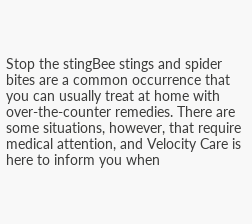Stop the stingBee stings and spider bites are a common occurrence that you can usually treat at home with over-the-counter remedies. There are some situations, however, that require medical attention, and Velocity Care is here to inform you when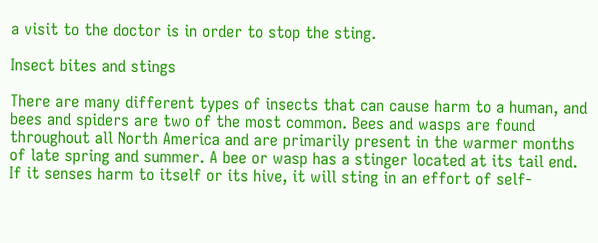a visit to the doctor is in order to stop the sting.

Insect bites and stings

There are many different types of insects that can cause harm to a human, and bees and spiders are two of the most common. Bees and wasps are found throughout all North America and are primarily present in the warmer months of late spring and summer. A bee or wasp has a stinger located at its tail end. If it senses harm to itself or its hive, it will sting in an effort of self-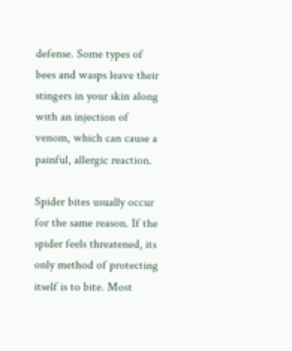defense. Some types of bees and wasps leave their stingers in your skin along with an injection of venom, which can cause a painful, allergic reaction.

Spider bites usually occur for the same reason. If the spider feels threatened, its only method of protecting itself is to bite. Most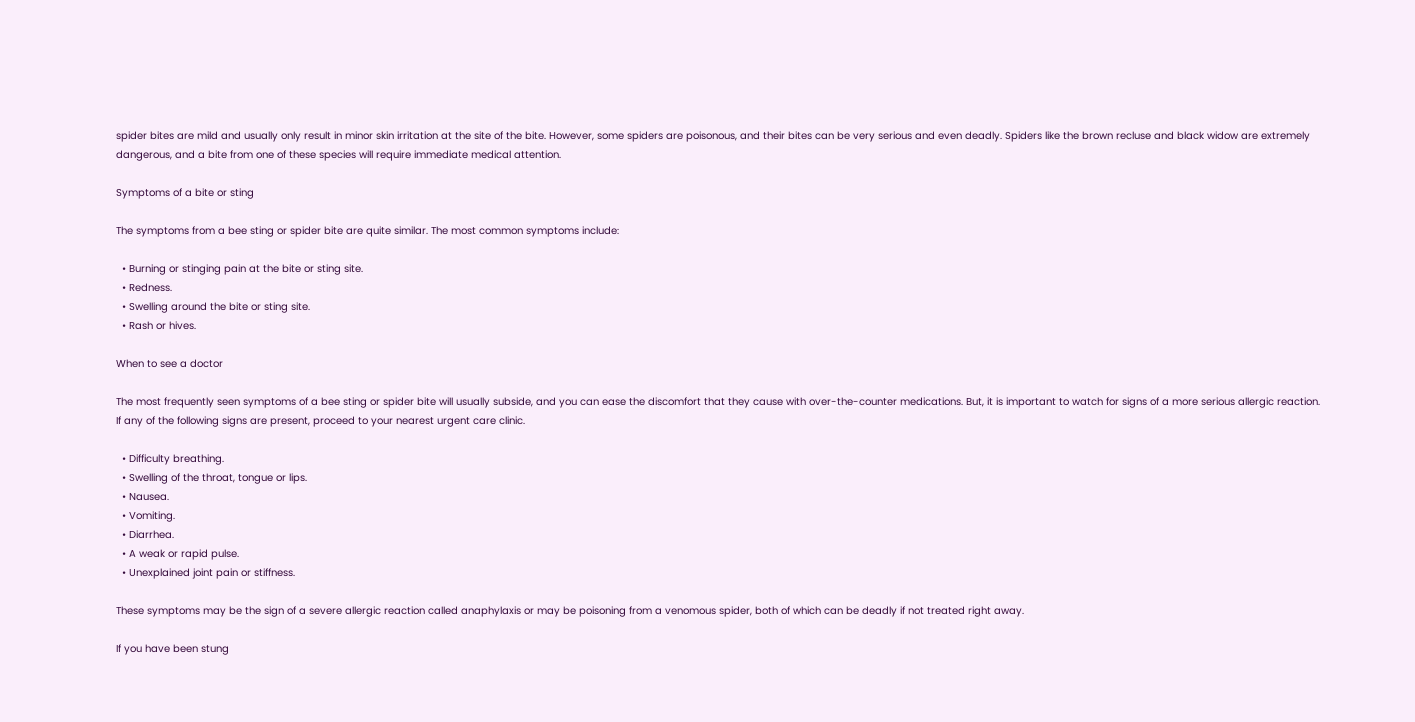spider bites are mild and usually only result in minor skin irritation at the site of the bite. However, some spiders are poisonous, and their bites can be very serious and even deadly. Spiders like the brown recluse and black widow are extremely dangerous, and a bite from one of these species will require immediate medical attention.

Symptoms of a bite or sting

The symptoms from a bee sting or spider bite are quite similar. The most common symptoms include:

  • Burning or stinging pain at the bite or sting site.
  • Redness.
  • Swelling around the bite or sting site.
  • Rash or hives.

When to see a doctor

The most frequently seen symptoms of a bee sting or spider bite will usually subside, and you can ease the discomfort that they cause with over-the-counter medications. But, it is important to watch for signs of a more serious allergic reaction. If any of the following signs are present, proceed to your nearest urgent care clinic.

  • Difficulty breathing.
  • Swelling of the throat, tongue or lips.
  • Nausea.
  • Vomiting.
  • Diarrhea.
  • A weak or rapid pulse.
  • Unexplained joint pain or stiffness.

These symptoms may be the sign of a severe allergic reaction called anaphylaxis or may be poisoning from a venomous spider, both of which can be deadly if not treated right away.

If you have been stung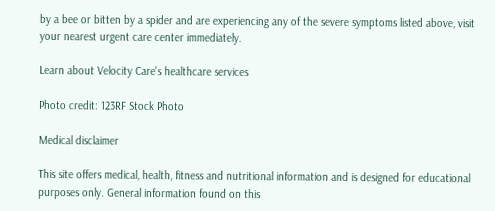by a bee or bitten by a spider and are experiencing any of the severe symptoms listed above, visit your nearest urgent care center immediately.

Learn about Velocity Care's healthcare services

Photo credit: 123RF Stock Photo

Medical disclaimer

This site offers medical, health, fitness and nutritional information and is designed for educational purposes only. General information found on this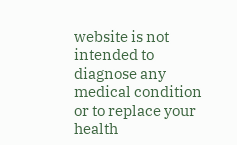website is not intended to diagnose any medical condition or to replace your health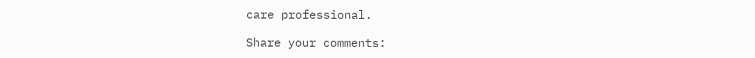care professional.

Share your comments: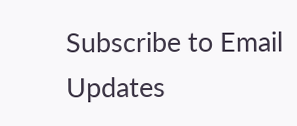Subscribe to Email Updates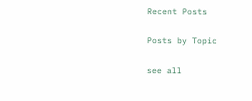Recent Posts

Posts by Topic

see all